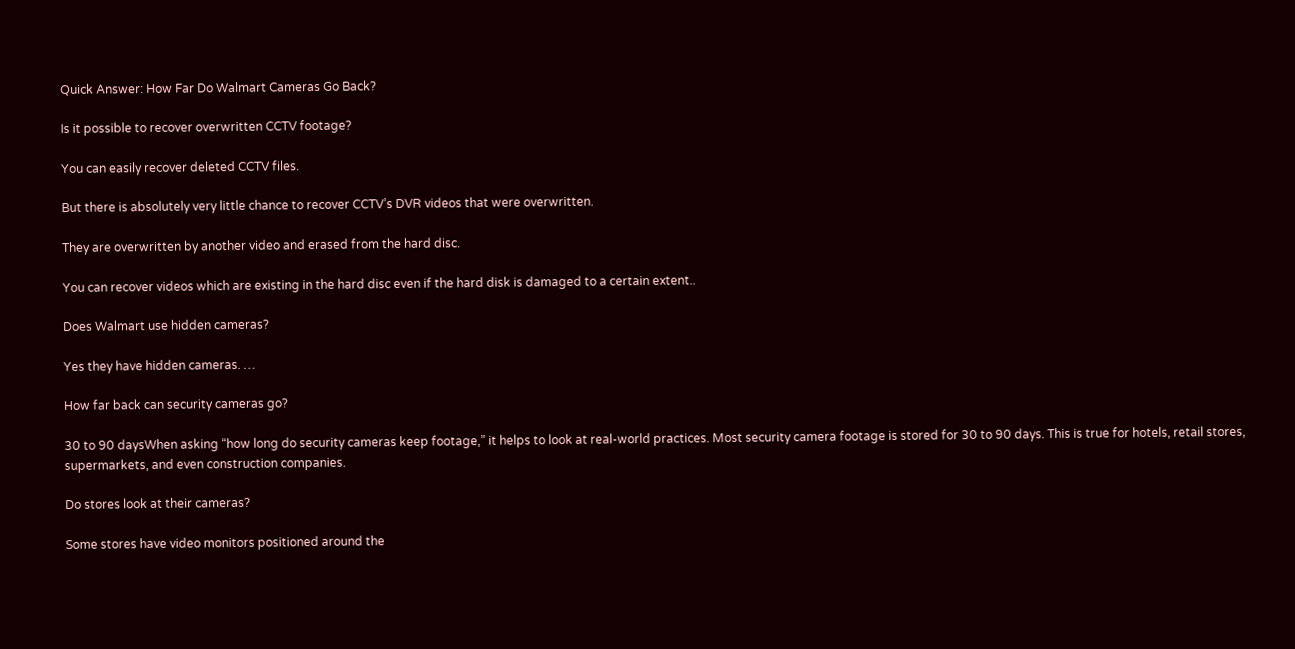Quick Answer: How Far Do Walmart Cameras Go Back?

Is it possible to recover overwritten CCTV footage?

You can easily recover deleted CCTV files.

But there is absolutely very little chance to recover CCTV’s DVR videos that were overwritten.

They are overwritten by another video and erased from the hard disc.

You can recover videos which are existing in the hard disc even if the hard disk is damaged to a certain extent..

Does Walmart use hidden cameras?

Yes they have hidden cameras. …

How far back can security cameras go?

30 to 90 daysWhen asking “how long do security cameras keep footage,” it helps to look at real-world practices. Most security camera footage is stored for 30 to 90 days. This is true for hotels, retail stores, supermarkets, and even construction companies.

Do stores look at their cameras?

Some stores have video monitors positioned around the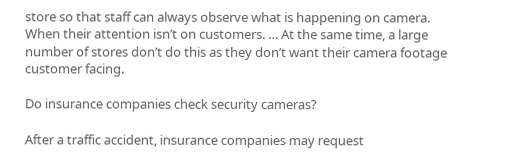store so that staff can always observe what is happening on camera. When their attention isn’t on customers. … At the same time, a large number of stores don’t do this as they don’t want their camera footage customer facing.

Do insurance companies check security cameras?

After a traffic accident, insurance companies may request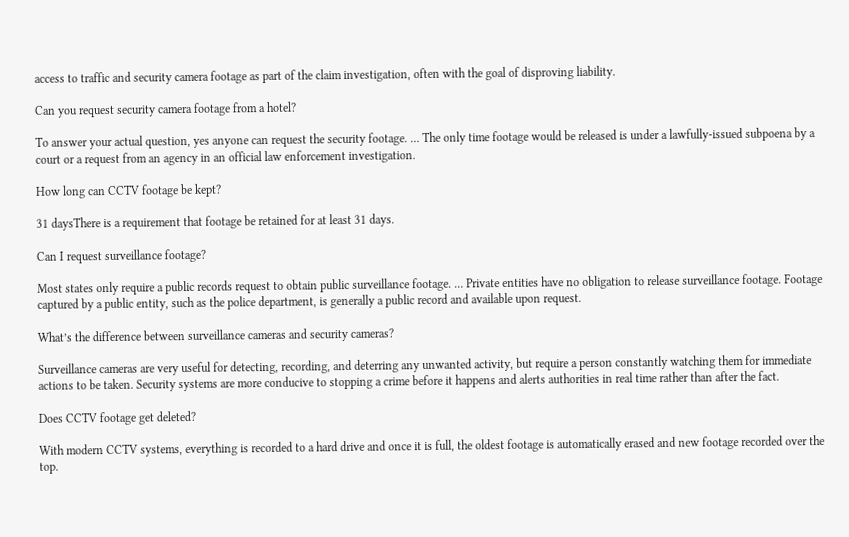access to traffic and security camera footage as part of the claim investigation, often with the goal of disproving liability.

Can you request security camera footage from a hotel?

To answer your actual question, yes anyone can request the security footage. … The only time footage would be released is under a lawfully-issued subpoena by a court or a request from an agency in an official law enforcement investigation.

How long can CCTV footage be kept?

31 daysThere is a requirement that footage be retained for at least 31 days.

Can I request surveillance footage?

Most states only require a public records request to obtain public surveillance footage. … Private entities have no obligation to release surveillance footage. Footage captured by a public entity, such as the police department, is generally a public record and available upon request.

What’s the difference between surveillance cameras and security cameras?

Surveillance cameras are very useful for detecting, recording, and deterring any unwanted activity, but require a person constantly watching them for immediate actions to be taken. Security systems are more conducive to stopping a crime before it happens and alerts authorities in real time rather than after the fact.

Does CCTV footage get deleted?

With modern CCTV systems, everything is recorded to a hard drive and once it is full, the oldest footage is automatically erased and new footage recorded over the top.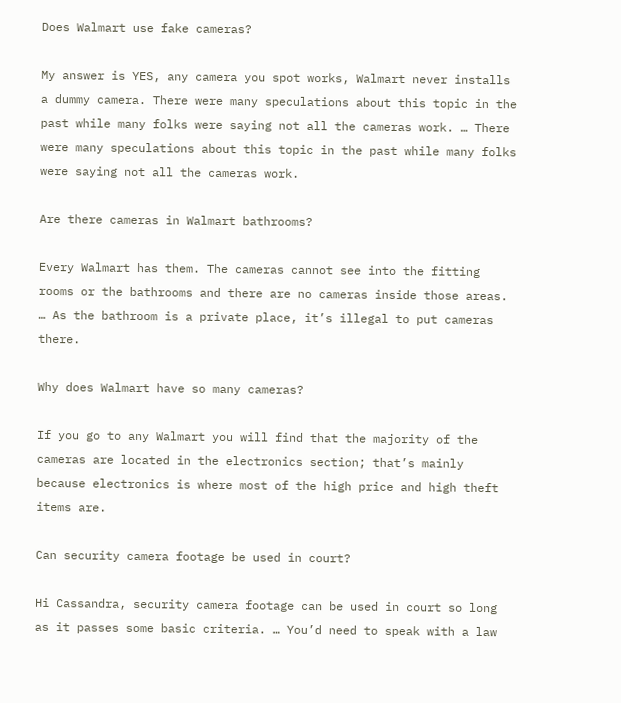Does Walmart use fake cameras?

My answer is YES, any camera you spot works, Walmart never installs a dummy camera. There were many speculations about this topic in the past while many folks were saying not all the cameras work. … There were many speculations about this topic in the past while many folks were saying not all the cameras work.

Are there cameras in Walmart bathrooms?

Every Walmart has them. The cameras cannot see into the fitting rooms or the bathrooms and there are no cameras inside those areas. … As the bathroom is a private place, it’s illegal to put cameras there.

Why does Walmart have so many cameras?

If you go to any Walmart you will find that the majority of the cameras are located in the electronics section; that’s mainly because electronics is where most of the high price and high theft items are.

Can security camera footage be used in court?

Hi Cassandra, security camera footage can be used in court so long as it passes some basic criteria. … You’d need to speak with a law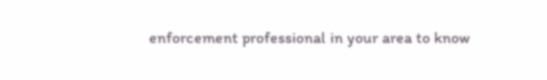enforcement professional in your area to know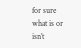for sure what is or isn’t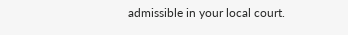admissible in your local court.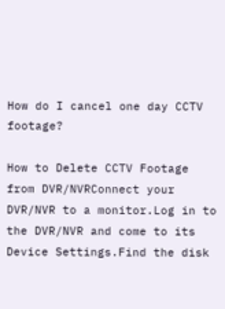How do I cancel one day CCTV footage?

How to Delete CCTV Footage from DVR/NVRConnect your DVR/NVR to a monitor.Log in to the DVR/NVR and come to its Device Settings.Find the disk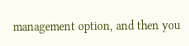management option, and then you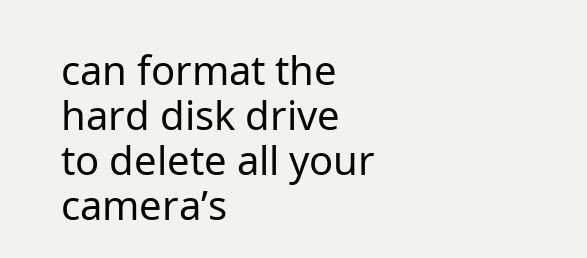can format the hard disk drive to delete all your camera’s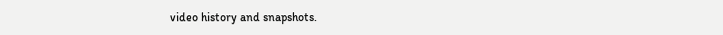video history and snapshots.